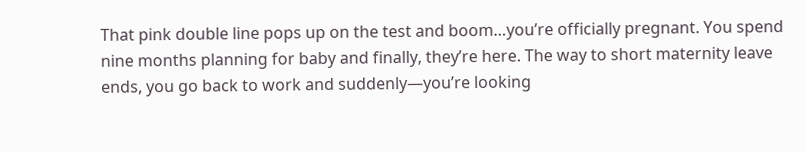That pink double line pops up on the test and boom…you’re officially pregnant. You spend nine months planning for baby and finally, they’re here. The way to short maternity leave ends, you go back to work and suddenly—you’re looking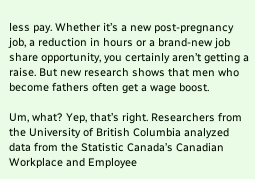less pay. Whether it’s a new post-pregnancy job, a reduction in hours or a brand-new job share opportunity, you certainly aren’t getting a raise. But new research shows that men who become fathers often get a wage boost.

Um, what? Yep, that’s right. Researchers from the University of British Columbia analyzed data from the Statistic Canada’s Canadian Workplace and Employee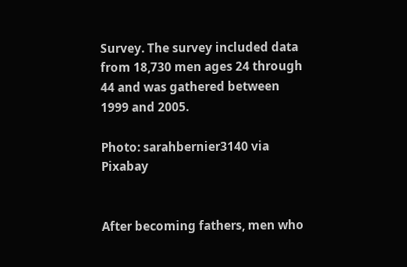Survey. The survey included data from 18,730 men ages 24 through 44 and was gathered between 1999 and 2005.

Photo: sarahbernier3140 via Pixabay


After becoming fathers, men who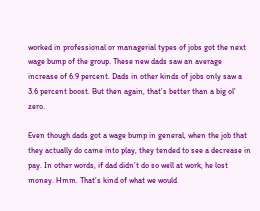worked in professional or managerial types of jobs got the next wage bump of the group. These new dads saw an average increase of 6.9 percent. Dads in other kinds of jobs only saw a 3.6 percent boost. But then again, that’s better than a big ol’ zero.

Even though dads got a wage bump in general, when the job that they actually do came into play, they tended to see a decrease in pay. In other words, if dad didn’t do so well at work, he lost money. Hmm. That’s kind of what we would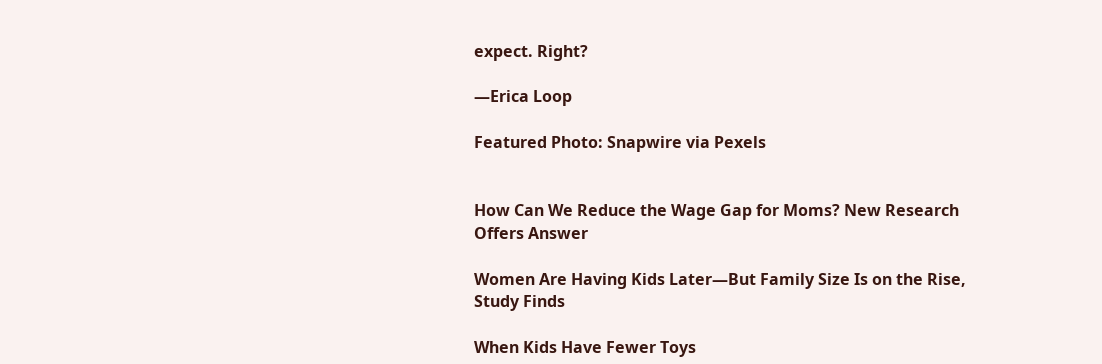expect. Right?

—Erica Loop

Featured Photo: Snapwire via Pexels


How Can We Reduce the Wage Gap for Moms? New Research Offers Answer

Women Are Having Kids Later—But Family Size Is on the Rise, Study Finds

When Kids Have Fewer Toys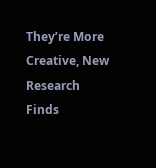They’re More Creative, New Research Finds